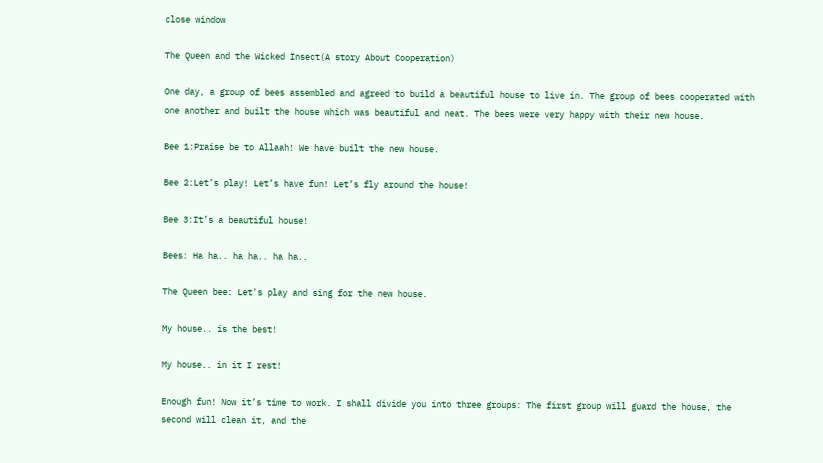close window

The Queen and the Wicked Insect(A story About Cooperation)

One day, a group of bees assembled and agreed to build a beautiful house to live in. The group of bees cooperated with one another and built the house which was beautiful and neat. The bees were very happy with their new house.

Bee 1:Praise be to Allaah! We have built the new house.

Bee 2:Let’s play! Let’s have fun! Let’s fly around the house!

Bee 3:It’s a beautiful house!

Bees: Ha ha.. ha ha.. ha ha..

The Queen bee: Let's play and sing for the new house.

My house.. is the best!

My house.. in it I rest!

Enough fun! Now it’s time to work. I shall divide you into three groups: The first group will guard the house, the second will clean it, and the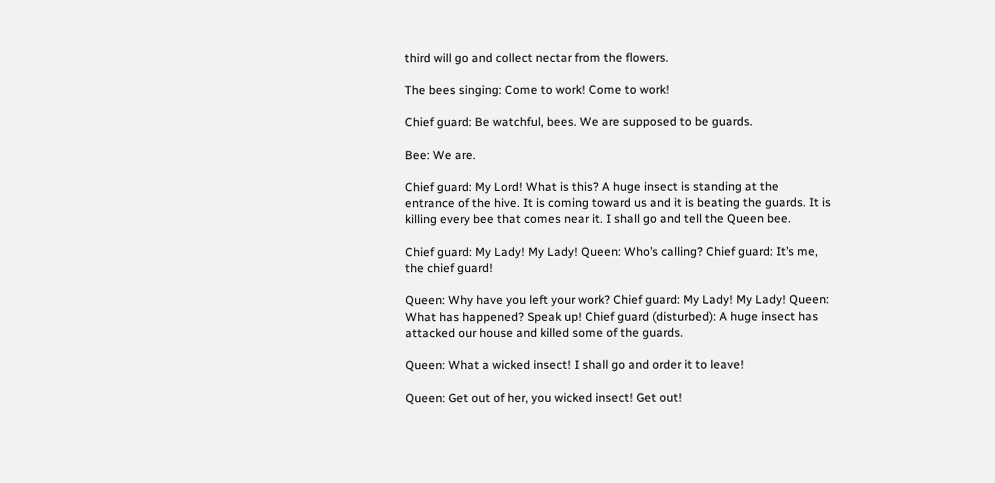third will go and collect nectar from the flowers.

The bees singing: Come to work! Come to work!

Chief guard: Be watchful, bees. We are supposed to be guards.

Bee: We are.

Chief guard: My Lord! What is this? A huge insect is standing at the entrance of the hive. It is coming toward us and it is beating the guards. It is killing every bee that comes near it. I shall go and tell the Queen bee.

Chief guard: My Lady! My Lady! Queen: Who’s calling? Chief guard: It’s me, the chief guard!

Queen: Why have you left your work? Chief guard: My Lady! My Lady! Queen: What has happened? Speak up! Chief guard (disturbed): A huge insect has attacked our house and killed some of the guards.

Queen: What a wicked insect! I shall go and order it to leave!

Queen: Get out of her, you wicked insect! Get out!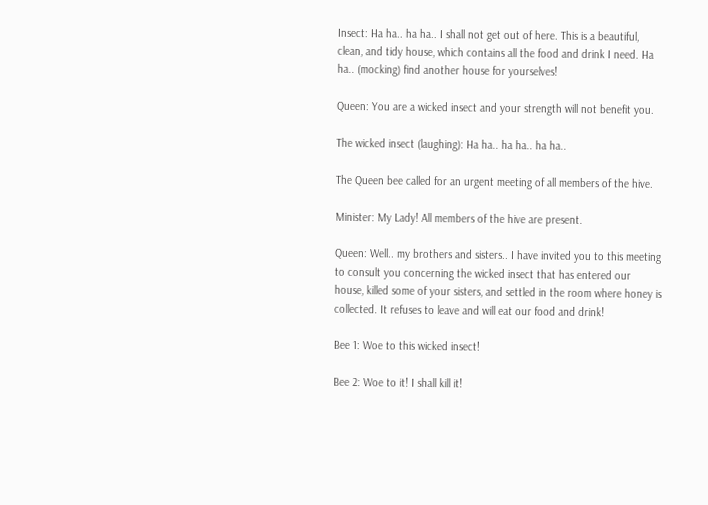Insect: Ha ha.. ha ha.. I shall not get out of here. This is a beautiful, clean, and tidy house, which contains all the food and drink I need. Ha ha.. (mocking) find another house for yourselves!

Queen: You are a wicked insect and your strength will not benefit you.

The wicked insect (laughing): Ha ha.. ha ha.. ha ha..

The Queen bee called for an urgent meeting of all members of the hive.

Minister: My Lady! All members of the hive are present.

Queen: Well.. my brothers and sisters.. I have invited you to this meeting to consult you concerning the wicked insect that has entered our house, killed some of your sisters, and settled in the room where honey is collected. It refuses to leave and will eat our food and drink!

Bee 1: Woe to this wicked insect!

Bee 2: Woe to it! I shall kill it!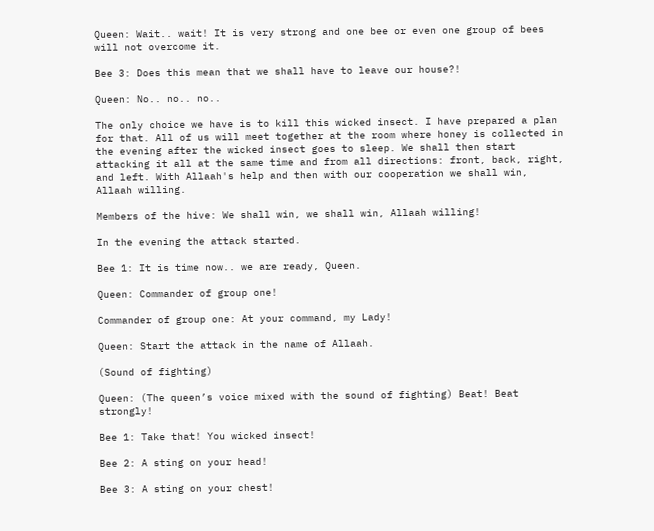Queen: Wait.. wait! It is very strong and one bee or even one group of bees will not overcome it.

Bee 3: Does this mean that we shall have to leave our house?!

Queen: No.. no.. no..

The only choice we have is to kill this wicked insect. I have prepared a plan for that. All of us will meet together at the room where honey is collected in the evening after the wicked insect goes to sleep. We shall then start attacking it all at the same time and from all directions: front, back, right, and left. With Allaah's help and then with our cooperation we shall win, Allaah willing.

Members of the hive: We shall win, we shall win, Allaah willing!

In the evening the attack started.

Bee 1: It is time now.. we are ready, Queen.

Queen: Commander of group one!

Commander of group one: At your command, my Lady!

Queen: Start the attack in the name of Allaah.

(Sound of fighting)

Queen: (The queen’s voice mixed with the sound of fighting) Beat! Beat strongly!

Bee 1: Take that! You wicked insect!

Bee 2: A sting on your head!

Bee 3: A sting on your chest!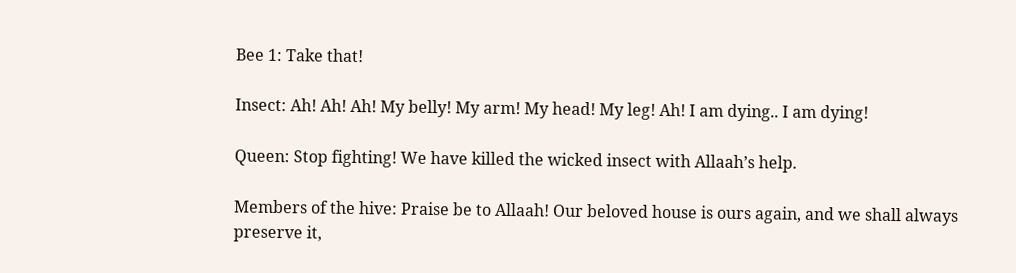Bee 1: Take that!

Insect: Ah! Ah! Ah! My belly! My arm! My head! My leg! Ah! I am dying.. I am dying!

Queen: Stop fighting! We have killed the wicked insect with Allaah’s help.

Members of the hive: Praise be to Allaah! Our beloved house is ours again, and we shall always preserve it,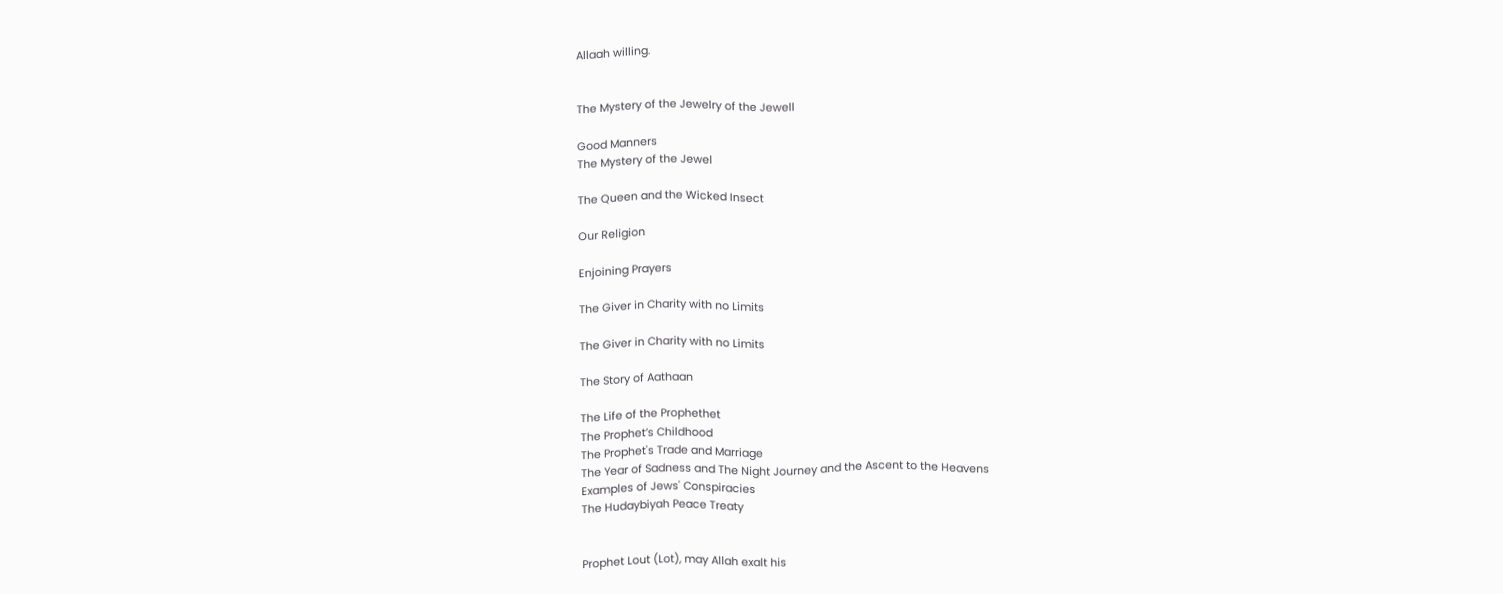Allaah willing.


The Mystery of the Jewelry of the Jewell

Good Manners
The Mystery of the Jewel

The Queen and the Wicked Insect

Our Religion

Enjoining Prayers

The Giver in Charity with no Limits

The Giver in Charity with no Limits

The Story of Aathaan

The Life of the Prophethet
The Prophet’s Childhood
The Prophet's Trade and Marriage
The Year of Sadness and The Night Journey and the Ascent to the Heavens
Examples of Jews' Conspiracies
The Hudaybiyah Peace Treaty


Prophet Lout (Lot), may Allah exalt his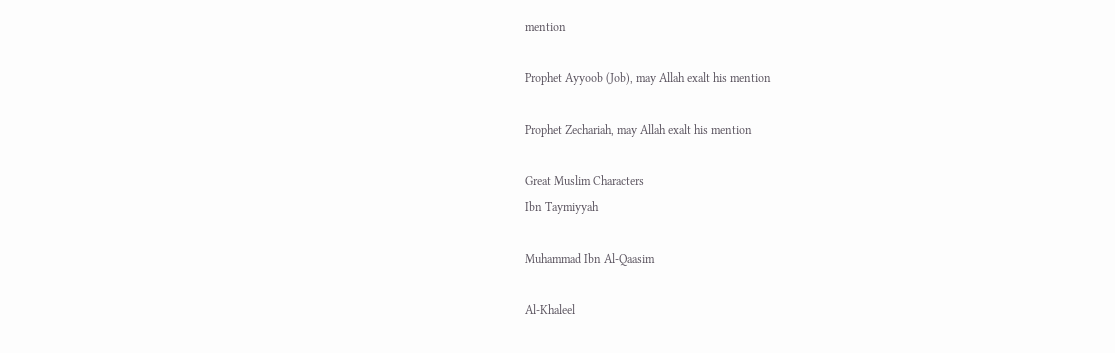mention

Prophet Ayyoob (Job), may Allah exalt his mention

Prophet Zechariah, may Allah exalt his mention

Great Muslim Characters
Ibn Taymiyyah

Muhammad Ibn Al-Qaasim

Al-Khaleel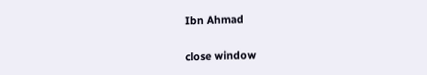Ibn Ahmad


close window